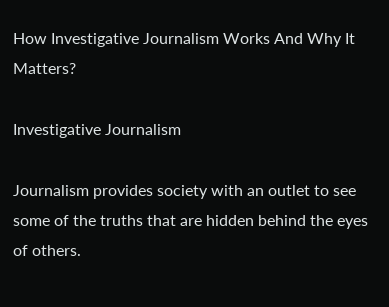How Investigative Journalism Works And Why It Matters?

Investigative Journalism

Journalism provides society with an outlet to see some of the truths that are hidden behind the eyes of others.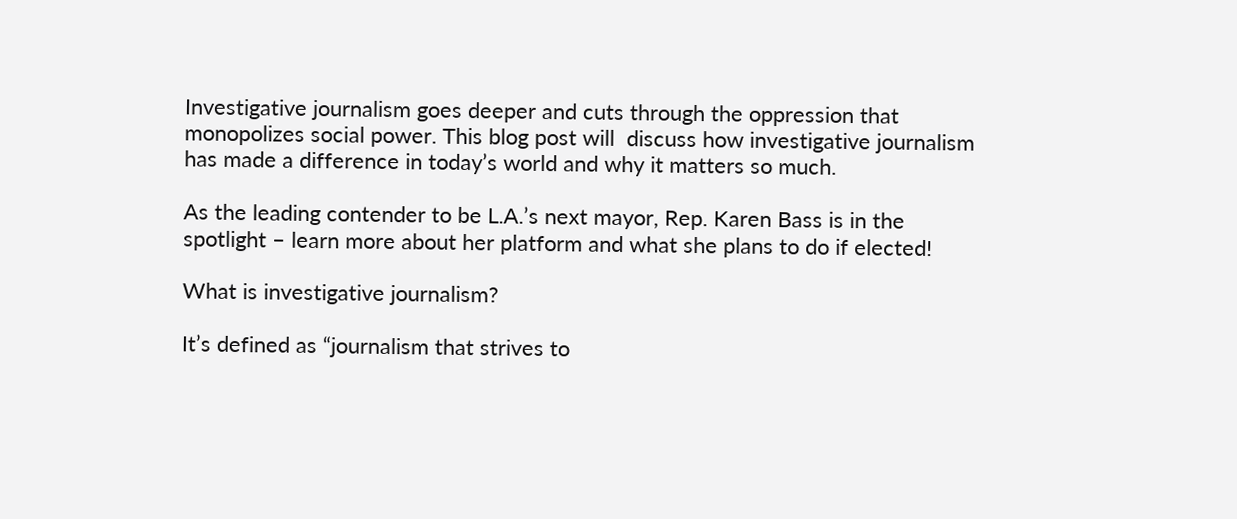Investigative journalism goes deeper and cuts through the oppression that monopolizes social power. This blog post will  discuss how investigative journalism has made a difference in today’s world and why it matters so much.

As the leading contender to be L.A.’s next mayor, Rep. Karen Bass is in the spotlight – learn more about her platform and what she plans to do if elected!

What is investigative journalism?

It’s defined as “journalism that strives to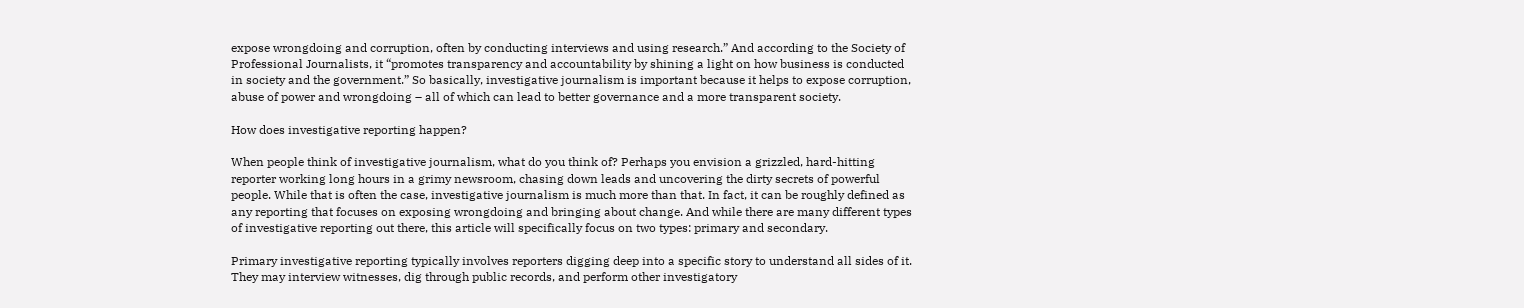expose wrongdoing and corruption, often by conducting interviews and using research.” And according to the Society of Professional Journalists, it “promotes transparency and accountability by shining a light on how business is conducted in society and the government.” So basically, investigative journalism is important because it helps to expose corruption, abuse of power and wrongdoing – all of which can lead to better governance and a more transparent society.

How does investigative reporting happen?

When people think of investigative journalism, what do you think of? Perhaps you envision a grizzled, hard-hitting reporter working long hours in a grimy newsroom, chasing down leads and uncovering the dirty secrets of powerful people. While that is often the case, investigative journalism is much more than that. In fact, it can be roughly defined as any reporting that focuses on exposing wrongdoing and bringing about change. And while there are many different types of investigative reporting out there, this article will specifically focus on two types: primary and secondary.

Primary investigative reporting typically involves reporters digging deep into a specific story to understand all sides of it. They may interview witnesses, dig through public records, and perform other investigatory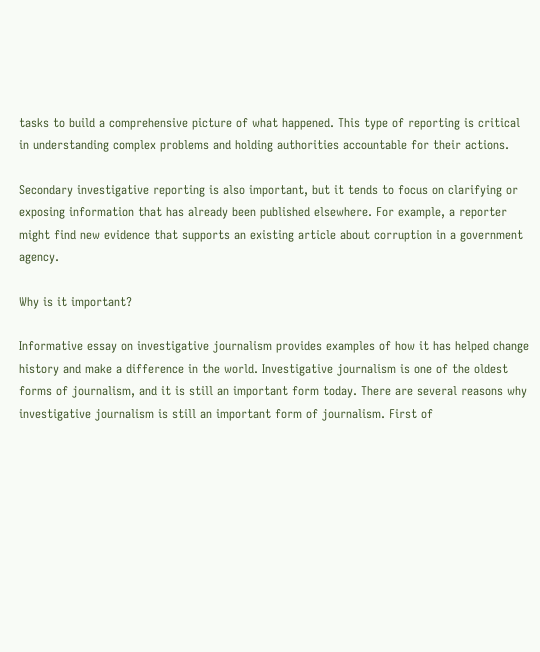tasks to build a comprehensive picture of what happened. This type of reporting is critical in understanding complex problems and holding authorities accountable for their actions.

Secondary investigative reporting is also important, but it tends to focus on clarifying or exposing information that has already been published elsewhere. For example, a reporter might find new evidence that supports an existing article about corruption in a government agency.

Why is it important?

Informative essay on investigative journalism provides examples of how it has helped change history and make a difference in the world. Investigative journalism is one of the oldest forms of journalism, and it is still an important form today. There are several reasons why investigative journalism is still an important form of journalism. First of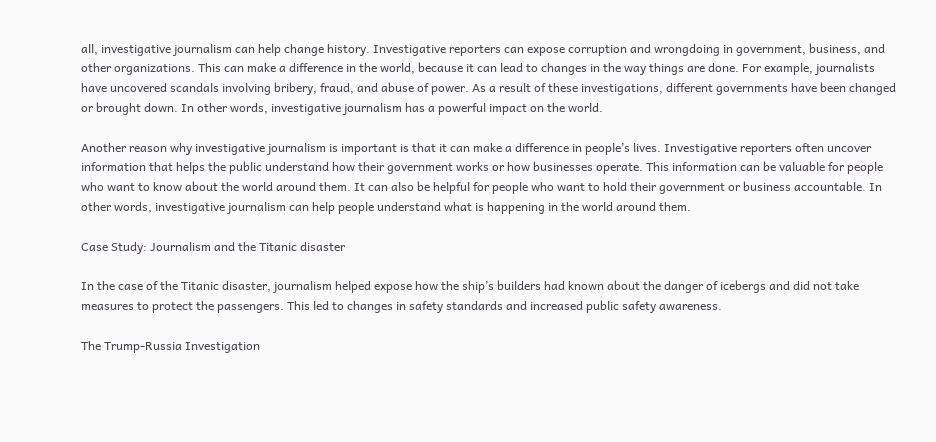all, investigative journalism can help change history. Investigative reporters can expose corruption and wrongdoing in government, business, and other organizations. This can make a difference in the world, because it can lead to changes in the way things are done. For example, journalists have uncovered scandals involving bribery, fraud, and abuse of power. As a result of these investigations, different governments have been changed or brought down. In other words, investigative journalism has a powerful impact on the world.

Another reason why investigative journalism is important is that it can make a difference in people’s lives. Investigative reporters often uncover information that helps the public understand how their government works or how businesses operate. This information can be valuable for people who want to know about the world around them. It can also be helpful for people who want to hold their government or business accountable. In other words, investigative journalism can help people understand what is happening in the world around them.

Case Study: Journalism and the Titanic disaster

In the case of the Titanic disaster, journalism helped expose how the ship’s builders had known about the danger of icebergs and did not take measures to protect the passengers. This led to changes in safety standards and increased public safety awareness.

The Trump-Russia Investigation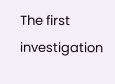The first investigation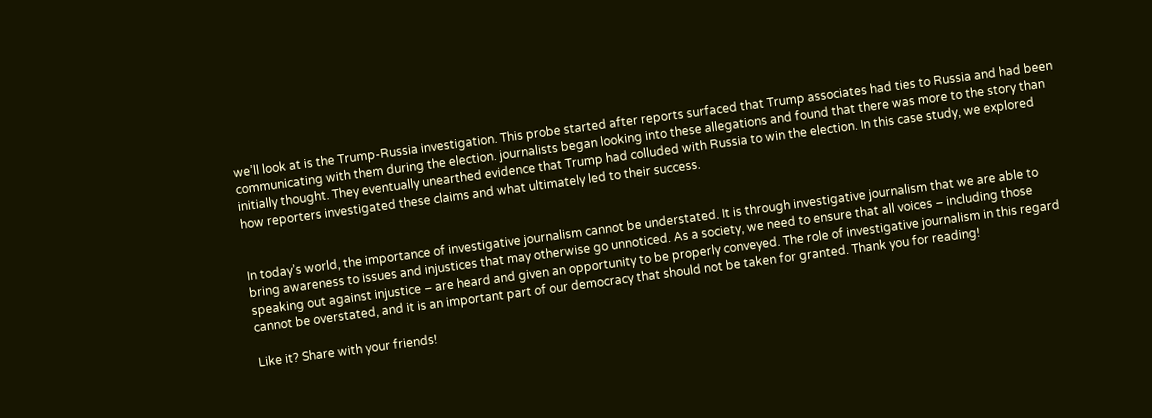we’ll look at is the Trump-Russia investigation. This probe started after reports surfaced that Trump associates had ties to Russia and had been communicating with them during the election. journalists began looking into these allegations and found that there was more to the story than initially thought. They eventually unearthed evidence that Trump had colluded with Russia to win the election. In this case study, we explored how reporters investigated these claims and what ultimately led to their success.


In today’s world, the importance of investigative journalism cannot be understated. It is through investigative journalism that we are able to bring awareness to issues and injustices that may otherwise go unnoticed. As a society, we need to ensure that all voices – including those speaking out against injustice – are heard and given an opportunity to be properly conveyed. The role of investigative journalism in this regard cannot be overstated, and it is an important part of our democracy that should not be taken for granted. Thank you for reading!

Like it? Share with your friends!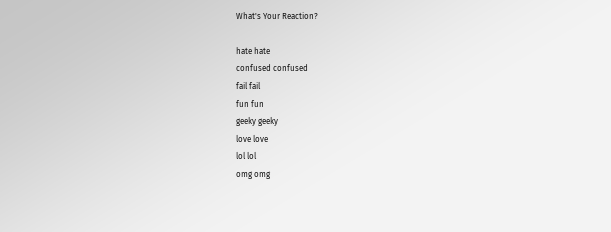What's Your Reaction?

hate hate
confused confused
fail fail
fun fun
geeky geeky
love love
lol lol
omg omg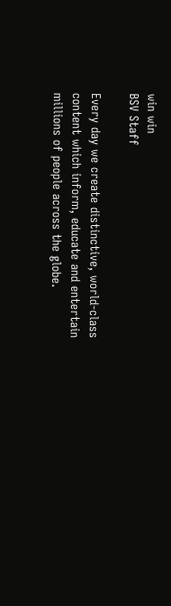win win
BSV Staff

Every day we create distinctive, world-class content which inform, educate and entertain millions of people across the globe.